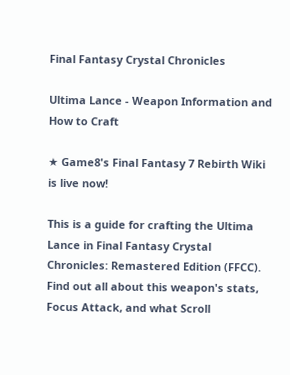Final Fantasy Crystal Chronicles

Ultima Lance - Weapon Information and How to Craft

★ Game8's Final Fantasy 7 Rebirth Wiki is live now!

This is a guide for crafting the Ultima Lance in Final Fantasy Crystal Chronicles: Remastered Edition (FFCC). Find out all about this weapon's stats, Focus Attack, and what Scroll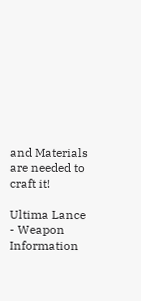and Materials are needed to craft it!

Ultima Lance - Weapon Information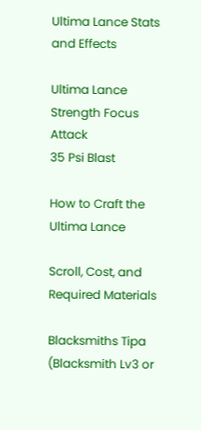Ultima Lance Stats and Effects

Ultima Lance
Strength Focus Attack
35 Psi Blast

How to Craft the Ultima Lance

Scroll, Cost, and Required Materials

Blacksmiths Tipa (Blacksmith Lv3 or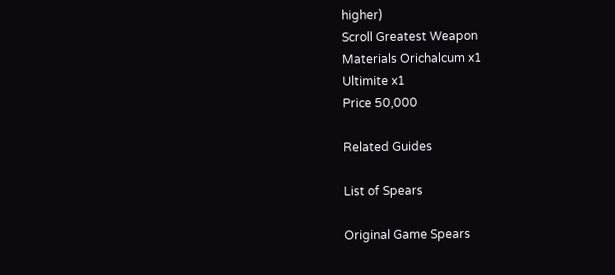higher)
Scroll Greatest Weapon
Materials Orichalcum x1
Ultimite x1
Price 50,000

Related Guides

List of Spears

Original Game Spears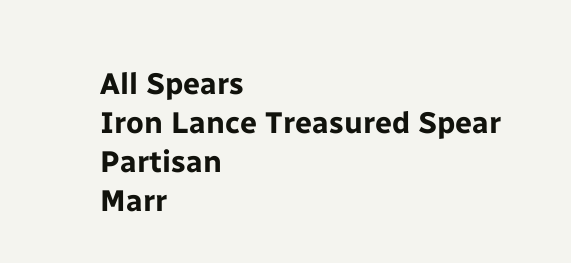All Spears
Iron Lance Treasured Spear Partisan
Marr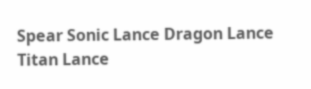Spear Sonic Lance Dragon Lance
Titan Lance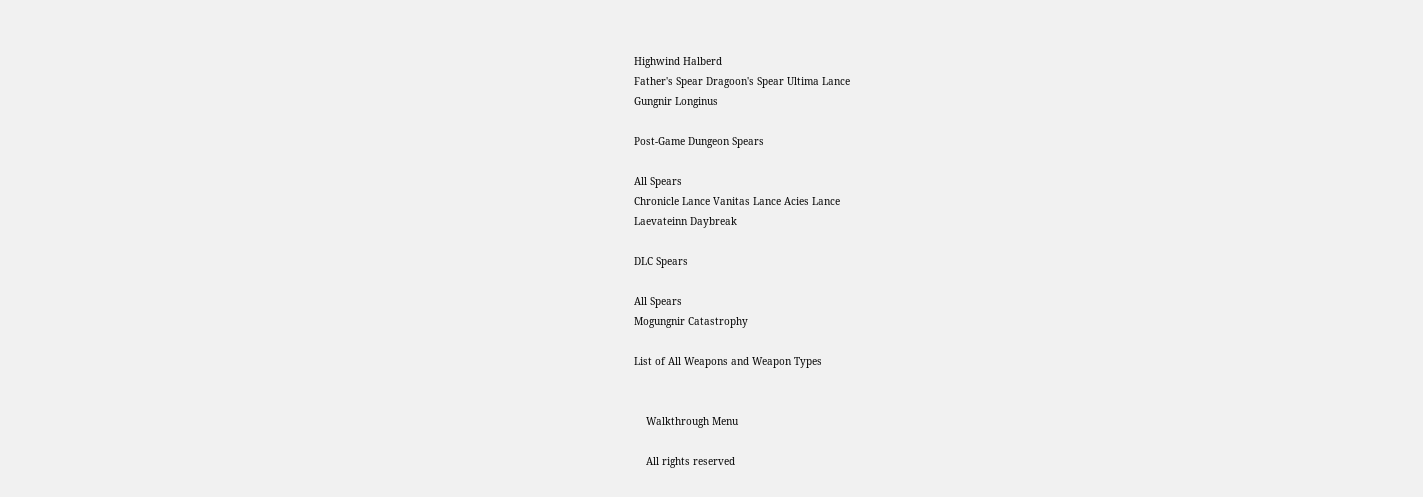Highwind Halberd
Father's Spear Dragoon's Spear Ultima Lance
Gungnir Longinus

Post-Game Dungeon Spears

All Spears
Chronicle Lance Vanitas Lance Acies Lance
Laevateinn Daybreak

DLC Spears

All Spears
Mogungnir Catastrophy

List of All Weapons and Weapon Types


    Walkthrough Menu

    All rights reserved